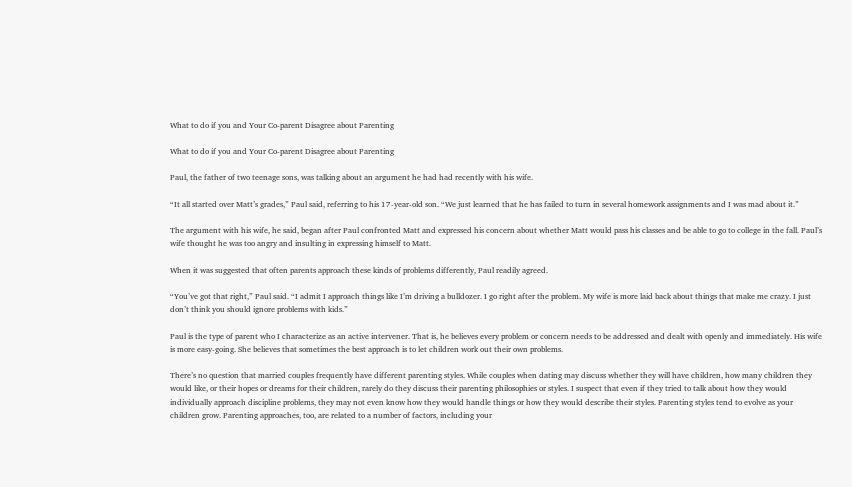What to do if you and Your Co-parent Disagree about Parenting

What to do if you and Your Co-parent Disagree about Parenting

Paul, the father of two teenage sons, was talking about an argument he had had recently with his wife.

“It all started over Matt’s grades,” Paul said, referring to his 17-year-old son. “We just learned that he has failed to turn in several homework assignments and I was mad about it.”

The argument with his wife, he said, began after Paul confronted Matt and expressed his concern about whether Matt would pass his classes and be able to go to college in the fall. Paul’s wife thought he was too angry and insulting in expressing himself to Matt.

When it was suggested that often parents approach these kinds of problems differently, Paul readily agreed.

“You’ve got that right,” Paul said. “I admit I approach things like I’m driving a bulldozer. I go right after the problem. My wife is more laid back about things that make me crazy. I just don’t think you should ignore problems with kids.”

Paul is the type of parent who I characterize as an active intervener. That is, he believes every problem or concern needs to be addressed and dealt with openly and immediately. His wife is more easy-going. She believes that sometimes the best approach is to let children work out their own problems.

There’s no question that married couples frequently have different parenting styles. While couples when dating may discuss whether they will have children, how many children they would like, or their hopes or dreams for their children, rarely do they discuss their parenting philosophies or styles. I suspect that even if they tried to talk about how they would individually approach discipline problems, they may not even know how they would handle things or how they would describe their styles. Parenting styles tend to evolve as your children grow. Parenting approaches, too, are related to a number of factors, including your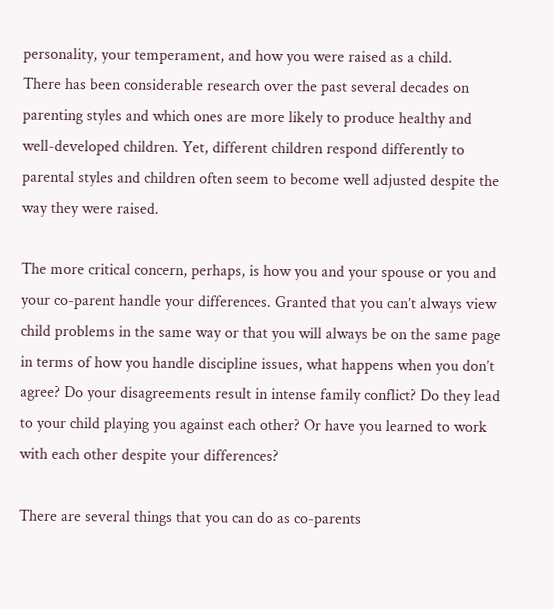personality, your temperament, and how you were raised as a child.               There has been considerable research over the past several decades on parenting styles and which ones are more likely to produce healthy and well-developed children. Yet, different children respond differently to parental styles and children often seem to become well adjusted despite the way they were raised.

The more critical concern, perhaps, is how you and your spouse or you and your co-parent handle your differences. Granted that you can’t always view child problems in the same way or that you will always be on the same page in terms of how you handle discipline issues, what happens when you don’t agree? Do your disagreements result in intense family conflict? Do they lead to your child playing you against each other? Or have you learned to work with each other despite your differences?

There are several things that you can do as co-parents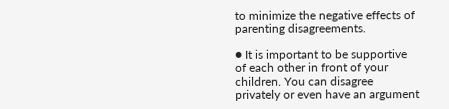to minimize the negative effects of parenting disagreements.

● It is important to be supportive of each other in front of your children. You can disagree privately or even have an argument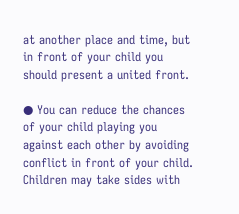at another place and time, but in front of your child you should present a united front.

● You can reduce the chances of your child playing you against each other by avoiding conflict in front of your child. Children may take sides with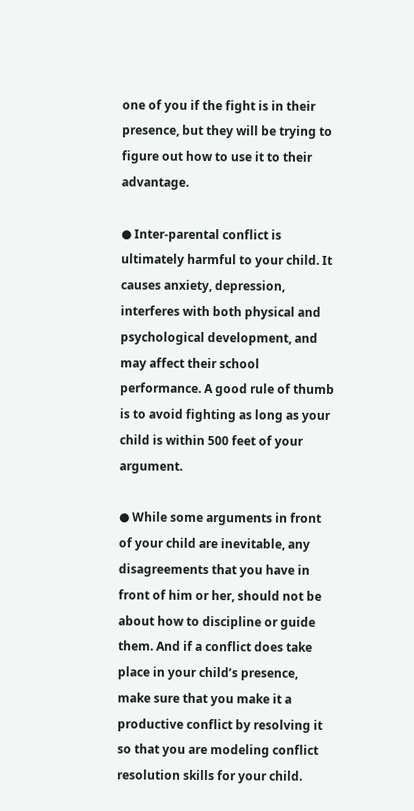one of you if the fight is in their presence, but they will be trying to figure out how to use it to their advantage.

● Inter-parental conflict is ultimately harmful to your child. It causes anxiety, depression, interferes with both physical and psychological development, and may affect their school performance. A good rule of thumb is to avoid fighting as long as your child is within 500 feet of your argument.

● While some arguments in front of your child are inevitable, any disagreements that you have in front of him or her, should not be about how to discipline or guide them. And if a conflict does take place in your child’s presence, make sure that you make it a productive conflict by resolving it so that you are modeling conflict resolution skills for your child.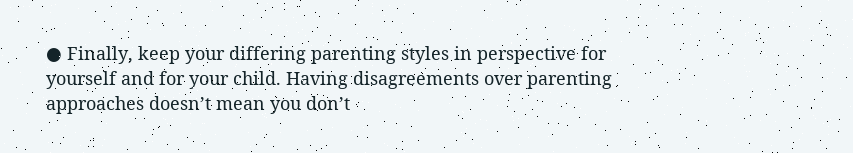● Finally, keep your differing parenting styles in perspective for yourself and for your child. Having disagreements over parenting approaches doesn’t mean you don’t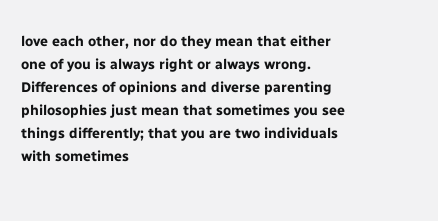love each other, nor do they mean that either one of you is always right or always wrong. Differences of opinions and diverse parenting philosophies just mean that sometimes you see things differently; that you are two individuals with sometimes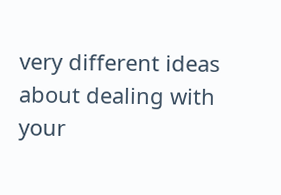very different ideas about dealing with your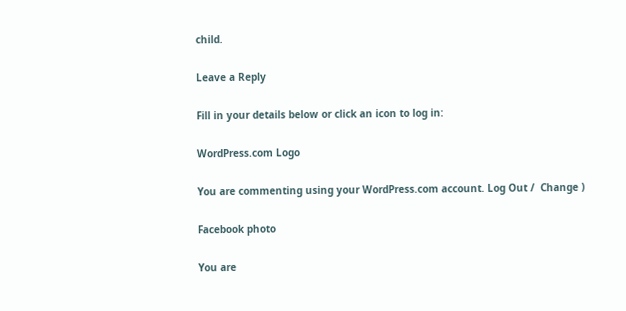child.

Leave a Reply

Fill in your details below or click an icon to log in:

WordPress.com Logo

You are commenting using your WordPress.com account. Log Out /  Change )

Facebook photo

You are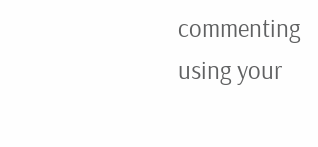commenting using your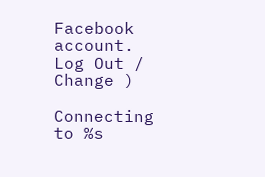Facebook account. Log Out /  Change )

Connecting to %s